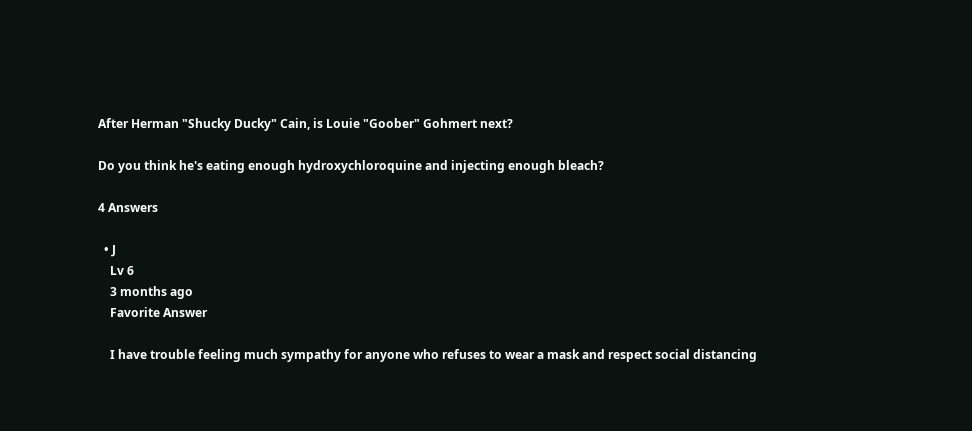After Herman "Shucky Ducky" Cain, is Louie "Goober" Gohmert next?

Do you think he's eating enough hydroxychloroquine and injecting enough bleach?

4 Answers

  • J
    Lv 6
    3 months ago
    Favorite Answer

    I have trouble feeling much sympathy for anyone who refuses to wear a mask and respect social distancing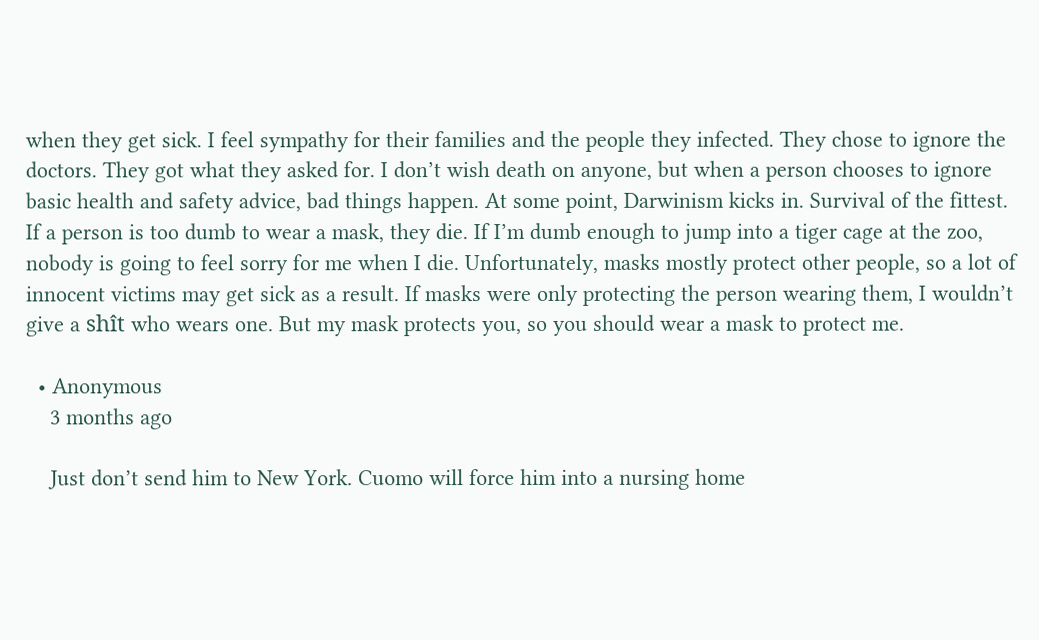when they get sick. I feel sympathy for their families and the people they infected. They chose to ignore the doctors. They got what they asked for. I don’t wish death on anyone, but when a person chooses to ignore basic health and safety advice, bad things happen. At some point, Darwinism kicks in. Survival of the fittest. If a person is too dumb to wear a mask, they die. If I’m dumb enough to jump into a tiger cage at the zoo, nobody is going to feel sorry for me when I die. Unfortunately, masks mostly protect other people, so a lot of innocent victims may get sick as a result. If masks were only protecting the person wearing them, I wouldn’t give a shît who wears one. But my mask protects you, so you should wear a mask to protect me.

  • Anonymous
    3 months ago

    Just don’t send him to New York. Cuomo will force him into a nursing home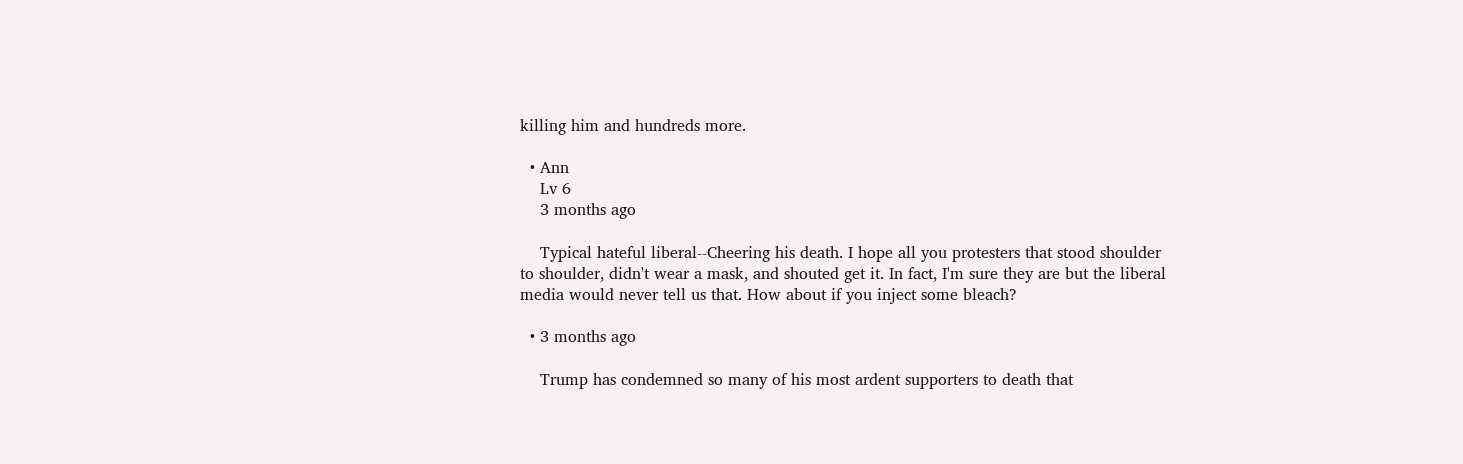killing him and hundreds more.

  • Ann
    Lv 6
    3 months ago

    Typical hateful liberal--Cheering his death. I hope all you protesters that stood shoulder to shoulder, didn't wear a mask, and shouted get it. In fact, I'm sure they are but the liberal media would never tell us that. How about if you inject some bleach?

  • 3 months ago

    Trump has condemned so many of his most ardent supporters to death that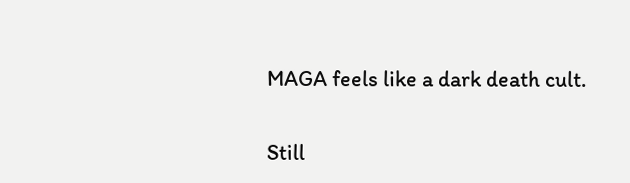MAGA feels like a dark death cult.

Still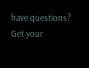have questions? Get your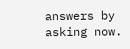answers by asking now.